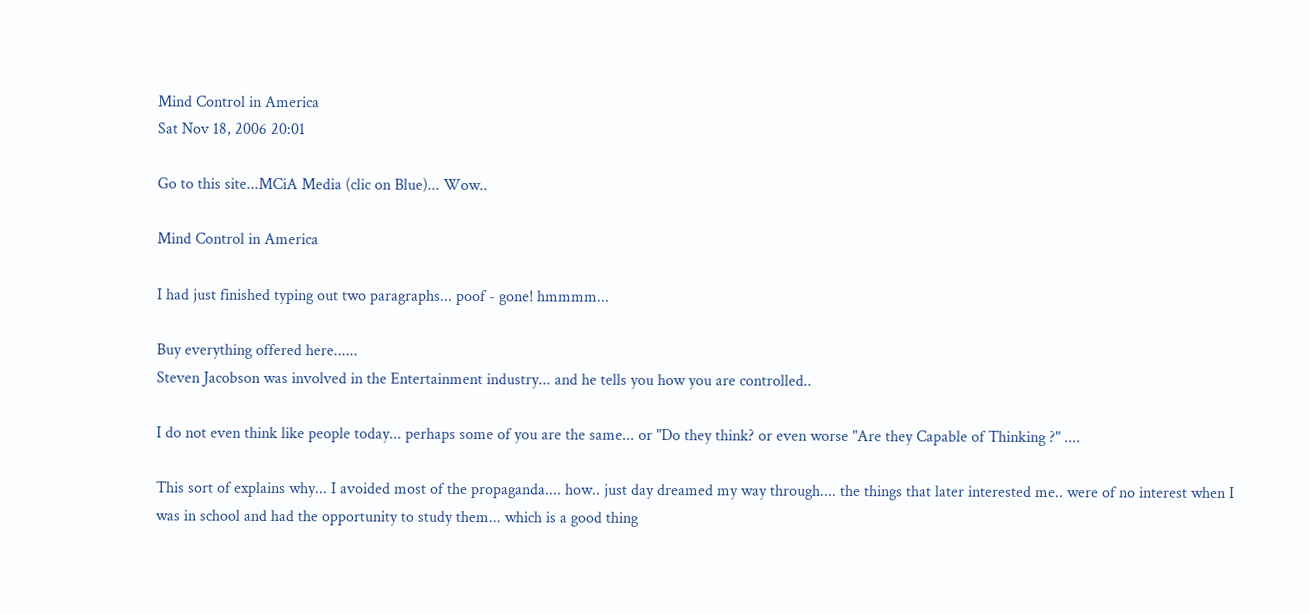Mind Control in America
Sat Nov 18, 2006 20:01

Go to this site...MCiA Media (clic on Blue)... Wow..

Mind Control in America

I had just finished typing out two paragraphs... poof - gone! hmmmm...

Buy everything offered here......
Steven Jacobson was involved in the Entertainment industry... and he tells you how you are controlled..

I do not even think like people today... perhaps some of you are the same... or "Do they think? or even worse "Are they Capable of Thinking ?" ....

This sort of explains why... I avoided most of the propaganda.... how.. just day dreamed my way through.... the things that later interested me.. were of no interest when I was in school and had the opportunity to study them... which is a good thing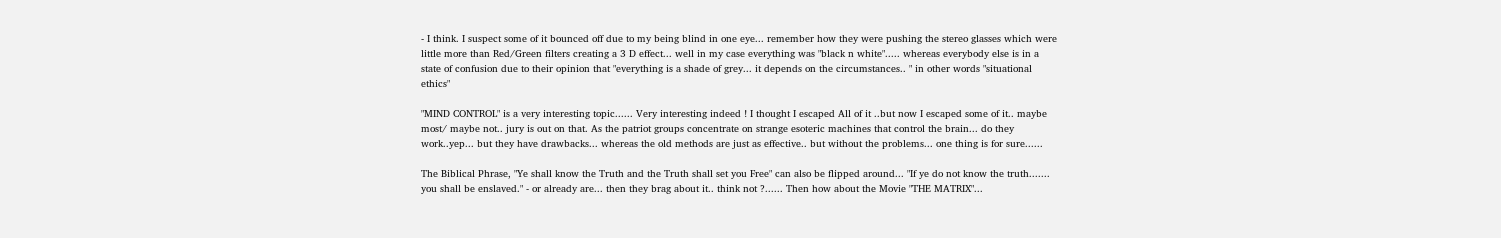- I think. I suspect some of it bounced off due to my being blind in one eye... remember how they were pushing the stereo glasses which were little more than Red/Green filters creating a 3 D effect... well in my case everything was "black n white"..... whereas everybody else is in a state of confusion due to their opinion that "everything is a shade of grey... it depends on the circumstances.. " in other words "situational ethics"

"MIND CONTROL" is a very interesting topic...... Very interesting indeed ! I thought I escaped All of it ..but now I escaped some of it.. maybe most/ maybe not.. jury is out on that. As the patriot groups concentrate on strange esoteric machines that control the brain... do they work..yep... but they have drawbacks... whereas the old methods are just as effective.. but without the problems... one thing is for sure......

The Biblical Phrase, "Ye shall know the Truth and the Truth shall set you Free" can also be flipped around... "If ye do not know the truth....... you shall be enslaved." - or already are... then they brag about it.. think not ?...... Then how about the Movie "THE MATRIX"...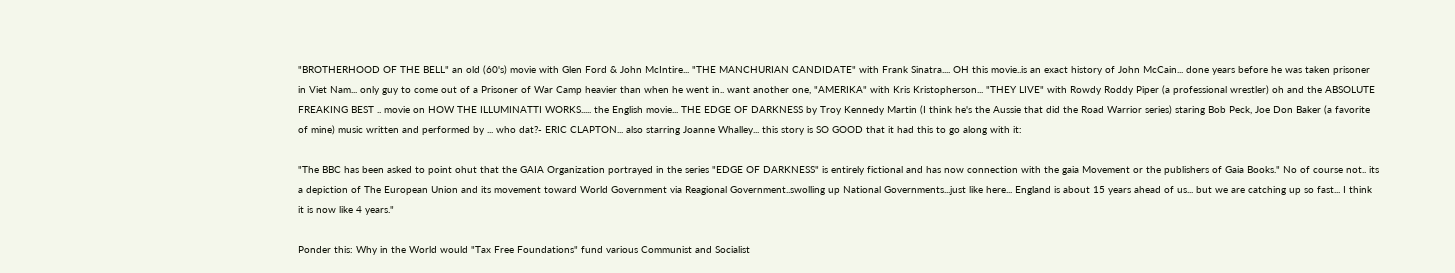"BROTHERHOOD OF THE BELL" an old (60's) movie with Glen Ford & John McIntire... "THE MANCHURIAN CANDIDATE" with Frank Sinatra.... OH this movie..is an exact history of John McCain... done years before he was taken prisoner in Viet Nam... only guy to come out of a Prisoner of War Camp heavier than when he went in.. want another one, "AMERIKA" with Kris Kristopherson... "THEY LIVE" with Rowdy Roddy Piper (a professional wrestler) oh and the ABSOLUTE FREAKING BEST .. movie on HOW THE ILLUMINATTI WORKS..... the English movie... THE EDGE OF DARKNESS by Troy Kennedy Martin (I think he's the Aussie that did the Road Warrior series) staring Bob Peck, Joe Don Baker (a favorite of mine) music written and performed by ... who dat?- ERIC CLAPTON... also starring Joanne Whalley... this story is SO GOOD that it had this to go along with it:

"The BBC has been asked to point ohut that the GAIA Organization portrayed in the series "EDGE OF DARKNESS" is entirely fictional and has now connection with the gaia Movement or the publishers of Gaia Books." No of course not.. its a depiction of The European Union and its movement toward World Government via Reagional Government..swolling up National Governments...just like here... England is about 15 years ahead of us... but we are catching up so fast... I think it is now like 4 years."

Ponder this: Why in the World would "Tax Free Foundations" fund various Communist and Socialist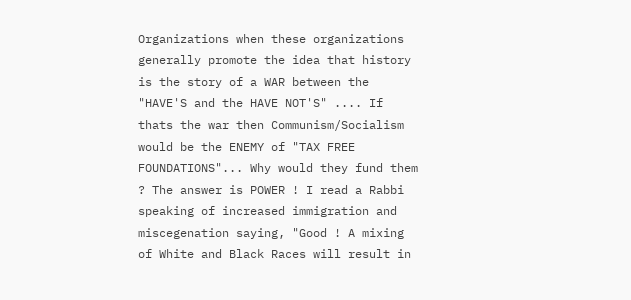Organizations when these organizations generally promote the idea that history is the story of a WAR between the "HAVE'S and the HAVE NOT'S" .... If thats the war then Communism/Socialism would be the ENEMY of "TAX FREE FOUNDATIONS"... Why would they fund them ? The answer is POWER ! I read a Rabbi speaking of increased immigration and miscegenation saying, "Good ! A mixing of White and Black Races will result in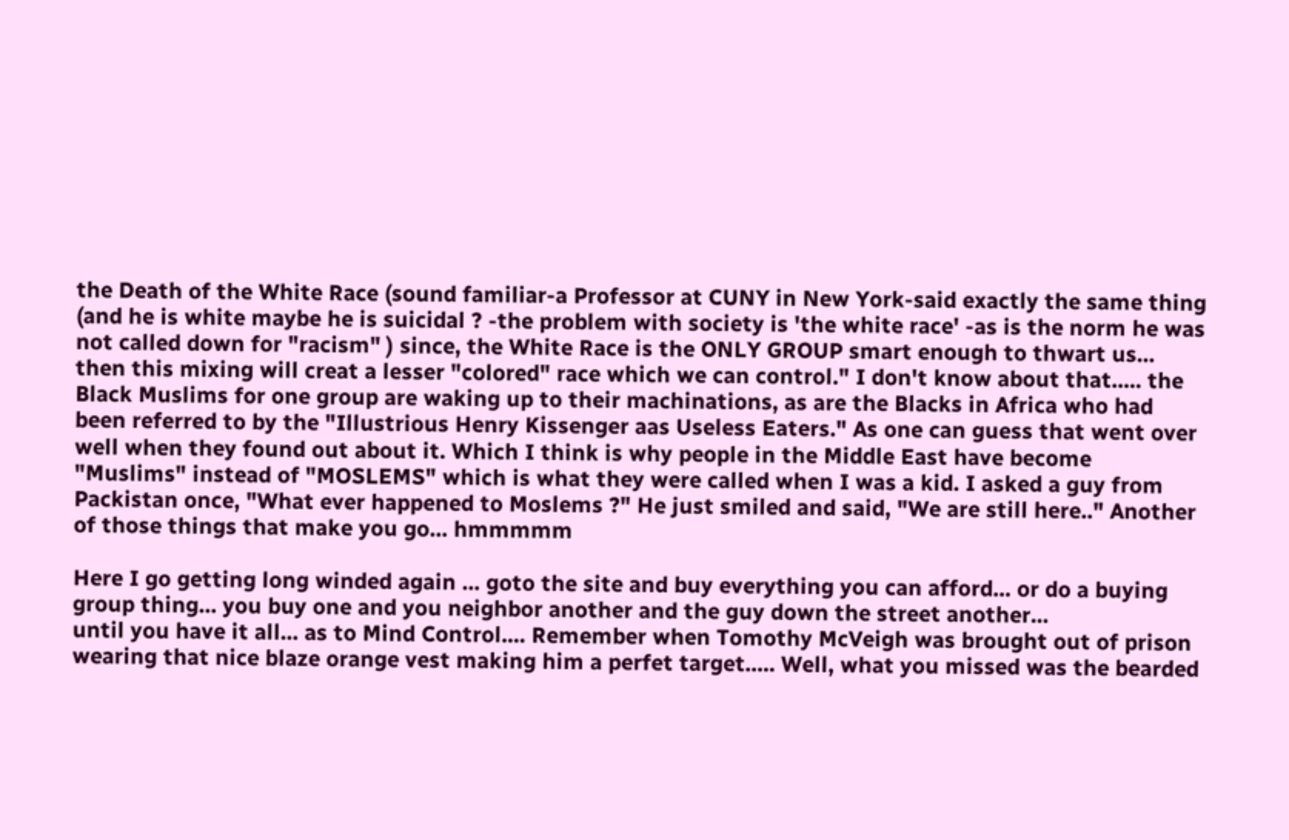the Death of the White Race (sound familiar-a Professor at CUNY in New York-said exactly the same thing (and he is white maybe he is suicidal ? -the problem with society is 'the white race' -as is the norm he was not called down for "racism" ) since, the White Race is the ONLY GROUP smart enough to thwart us... then this mixing will creat a lesser "colored" race which we can control." I don't know about that..... the Black Muslims for one group are waking up to their machinations, as are the Blacks in Africa who had been referred to by the "Illustrious Henry Kissenger aas Useless Eaters." As one can guess that went over well when they found out about it. Which I think is why people in the Middle East have become "Muslims" instead of "MOSLEMS" which is what they were called when I was a kid. I asked a guy from Packistan once, "What ever happened to Moslems ?" He just smiled and said, "We are still here.." Another of those things that make you go... hmmmmm

Here I go getting long winded again ... goto the site and buy everything you can afford... or do a buying group thing... you buy one and you neighbor another and the guy down the street another...
until you have it all... as to Mind Control.... Remember when Tomothy McVeigh was brought out of prison wearing that nice blaze orange vest making him a perfet target..... Well, what you missed was the bearded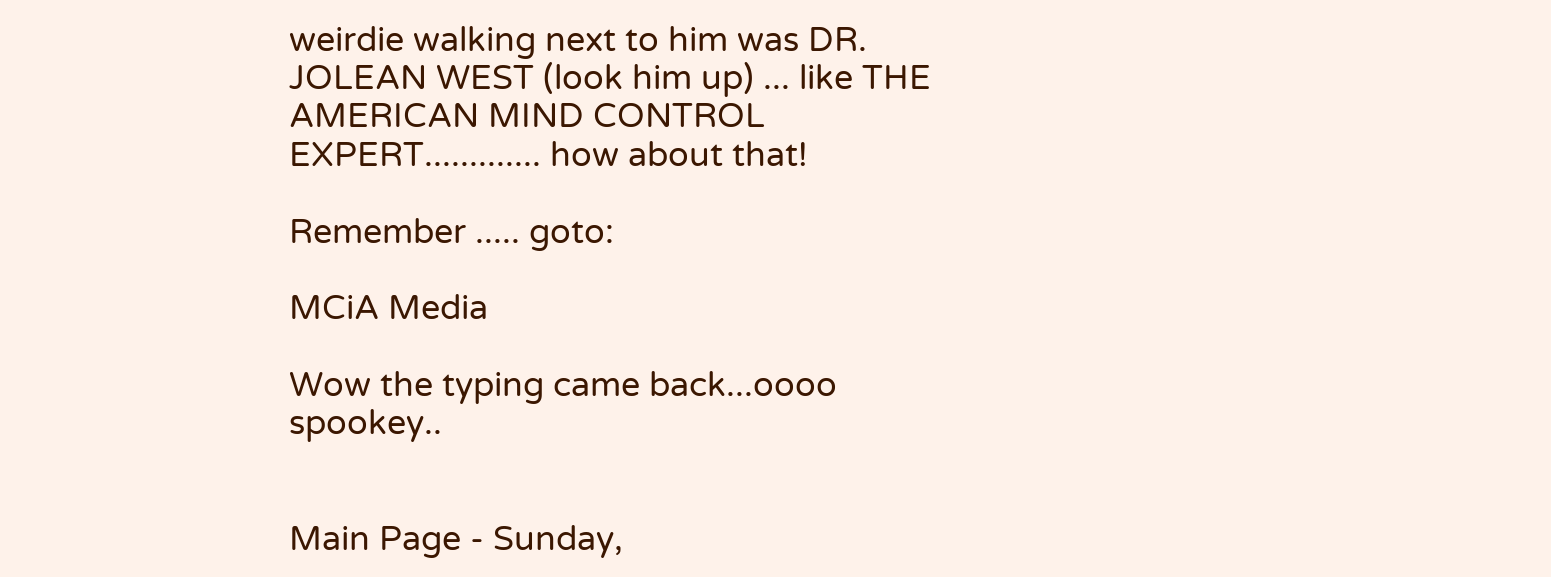weirdie walking next to him was DR. JOLEAN WEST (look him up) ... like THE AMERICAN MIND CONTROL EXPERT............. how about that!

Remember ..... goto:

MCiA Media

Wow the typing came back...oooo spookey..


Main Page - Sunday,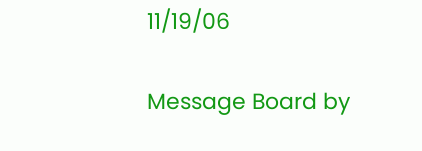11/19/06

Message Board by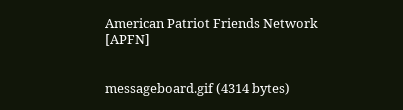American Patriot Friends Network [APFN]


messageboard.gif (4314 bytes)